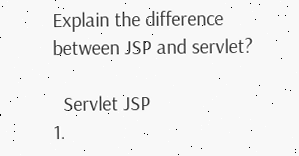Explain the difference between JSP and servlet?

  Servlet JSP
1.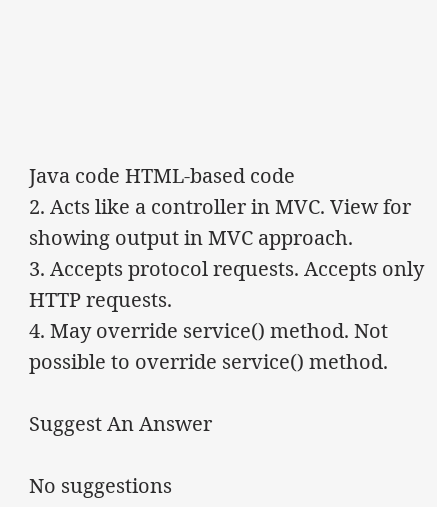Java code HTML-based code
2. Acts like a controller in MVC. View for showing output in MVC approach.
3. Accepts protocol requests. Accepts only HTTP requests.
4. May override service() method. Not possible to override service() method.

Suggest An Answer

No suggestions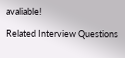avaliable!

Related Interview Questions